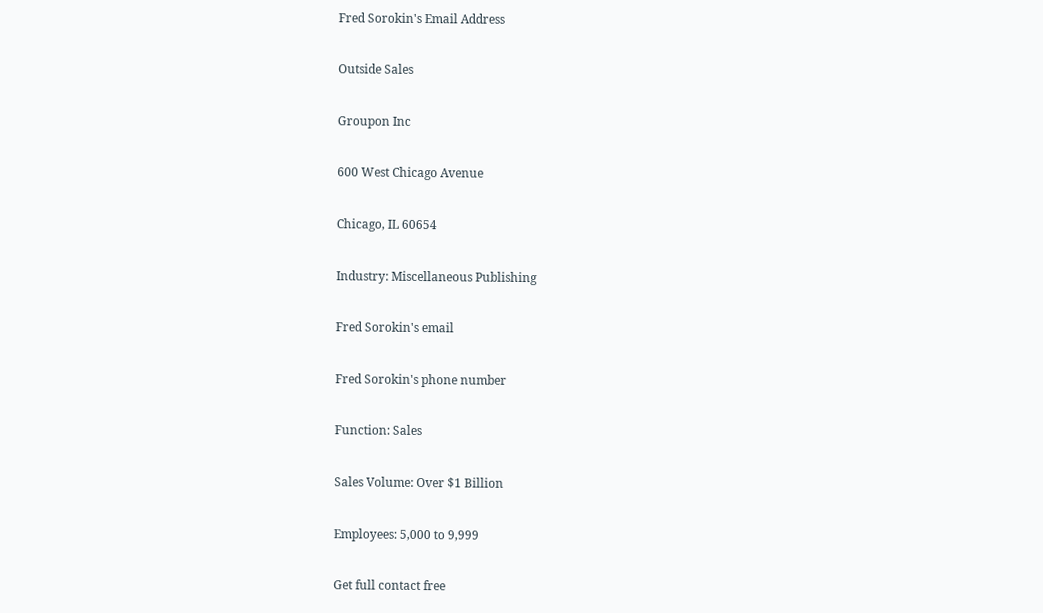Fred Sorokin's Email Address

Outside Sales

Groupon Inc

600 West Chicago Avenue

Chicago, IL 60654

Industry: Miscellaneous Publishing

Fred Sorokin's email

Fred Sorokin's phone number

Function: Sales

Sales Volume: Over $1 Billion

Employees: 5,000 to 9,999

Get full contact free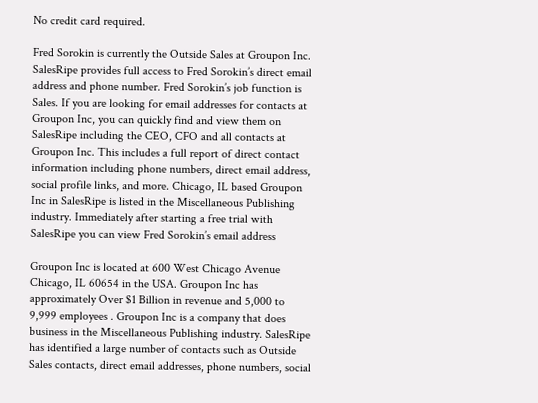No credit card required.

Fred Sorokin is currently the Outside Sales at Groupon Inc. SalesRipe provides full access to Fred Sorokin’s direct email address and phone number. Fred Sorokin’s job function is Sales. If you are looking for email addresses for contacts at Groupon Inc, you can quickly find and view them on SalesRipe including the CEO, CFO and all contacts at Groupon Inc. This includes a full report of direct contact information including phone numbers, direct email address, social profile links, and more. Chicago, IL based Groupon Inc in SalesRipe is listed in the Miscellaneous Publishing industry. Immediately after starting a free trial with SalesRipe you can view Fred Sorokin’s email address

Groupon Inc is located at 600 West Chicago Avenue Chicago, IL 60654 in the USA. Groupon Inc has approximately Over $1 Billion in revenue and 5,000 to 9,999 employees . Groupon Inc is a company that does business in the Miscellaneous Publishing industry. SalesRipe has identified a large number of contacts such as Outside Sales contacts, direct email addresses, phone numbers, social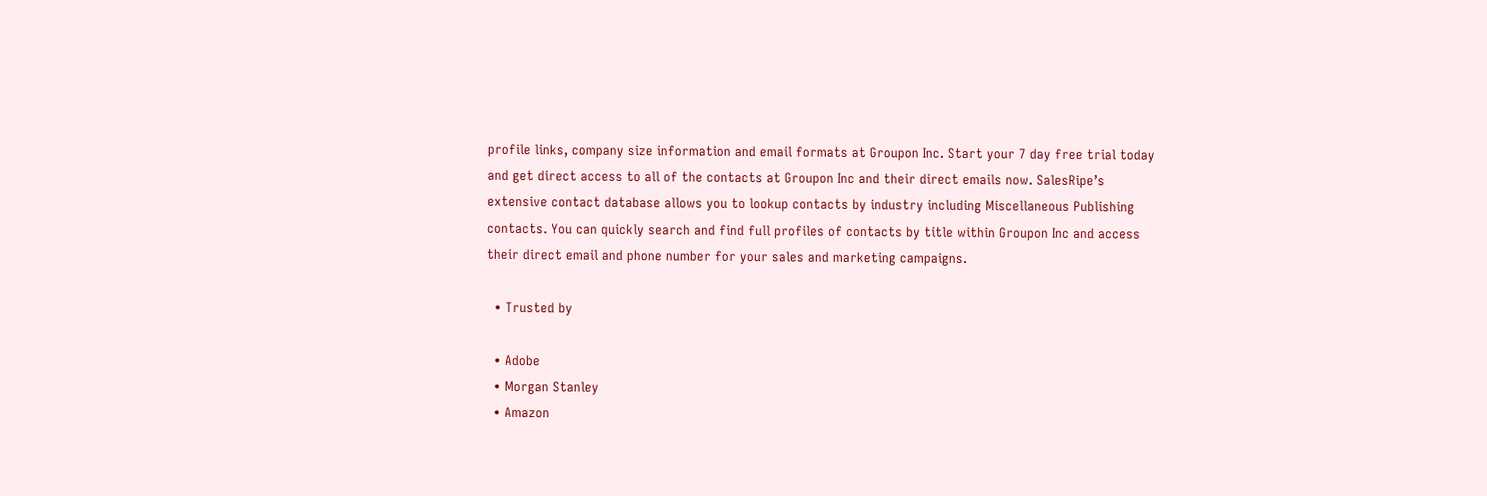profile links, company size information and email formats at Groupon Inc. Start your 7 day free trial today and get direct access to all of the contacts at Groupon Inc and their direct emails now. SalesRipe’s extensive contact database allows you to lookup contacts by industry including Miscellaneous Publishing contacts. You can quickly search and find full profiles of contacts by title within Groupon Inc and access their direct email and phone number for your sales and marketing campaigns.

  • Trusted by

  • Adobe
  • Morgan Stanley
  • Amazon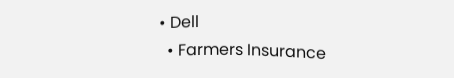• Dell
  • Farmers Insurance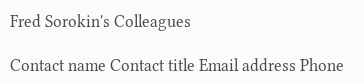Fred Sorokin's Colleagues

Contact name Contact title Email address Phone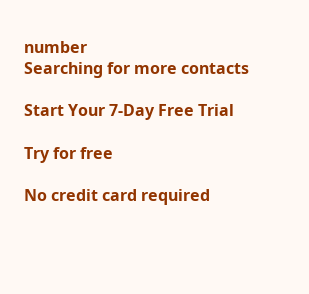number
Searching for more contacts

Start Your 7-Day Free Trial

Try for free

No credit card required